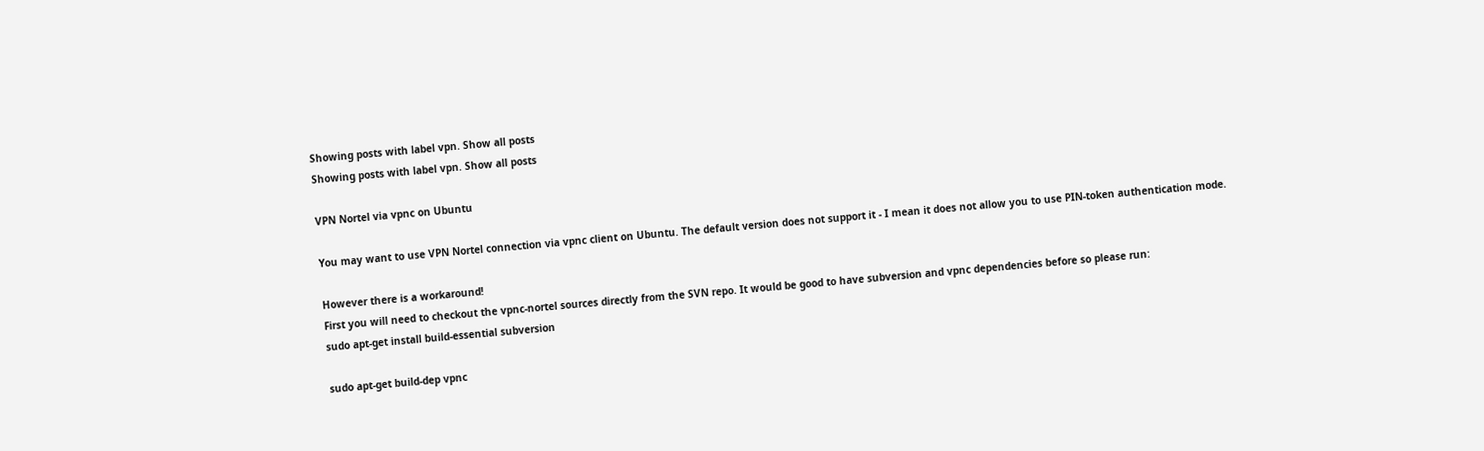Showing posts with label vpn. Show all posts
Showing posts with label vpn. Show all posts

VPN Nortel via vpnc on Ubuntu

You may want to use VPN Nortel connection via vpnc client on Ubuntu. The default version does not support it - I mean it does not allow you to use PIN-token authentication mode.

However there is a workaround!
First you will need to checkout the vpnc-nortel sources directly from the SVN repo. It would be good to have subversion and vpnc dependencies before so please run:
sudo apt-get install build-essential subversion

sudo apt-get build-dep vpnc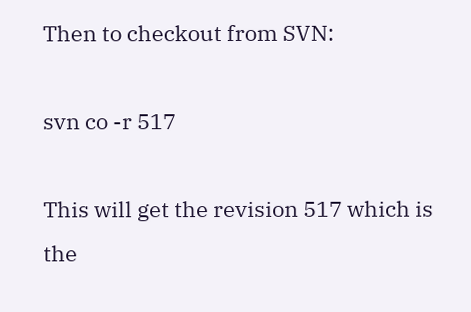Then to checkout from SVN:

svn co -r 517

This will get the revision 517 which is the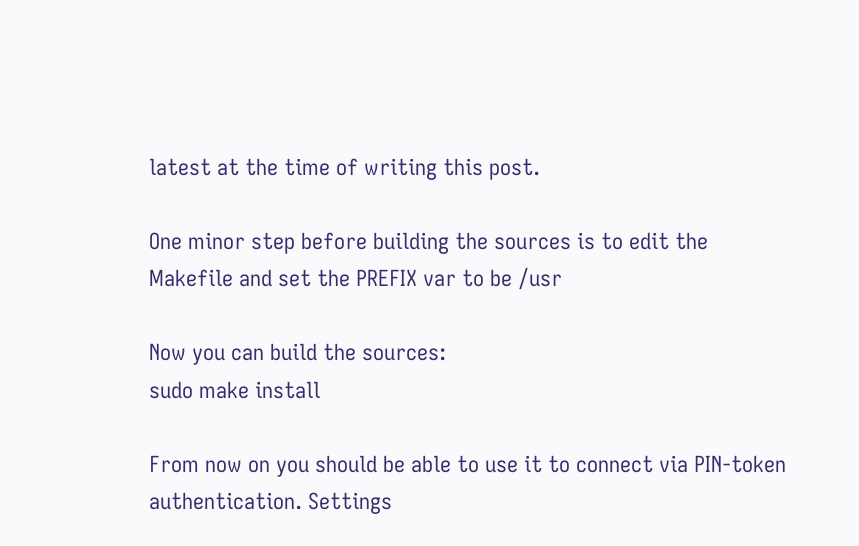latest at the time of writing this post.

One minor step before building the sources is to edit the Makefile and set the PREFIX var to be /usr

Now you can build the sources:
sudo make install

From now on you should be able to use it to connect via PIN-token authentication. Settings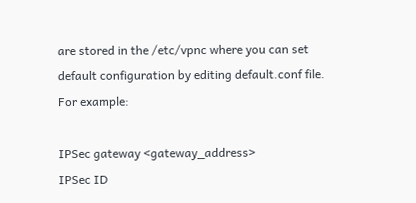are stored in the /etc/vpnc where you can set default configuration by editing default.conf file. For example:

IPSec gateway <gateway_address>
IPSec ID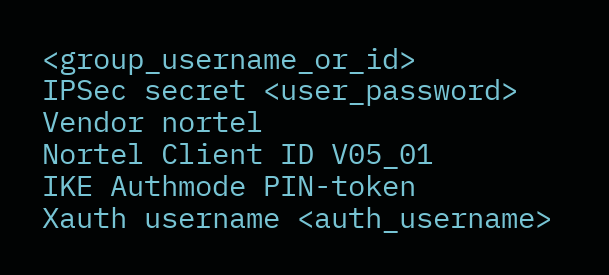<group_username_or_id>
IPSec secret <user_password>
Vendor nortel
Nortel Client ID V05_01
IKE Authmode PIN-token
Xauth username <auth_username>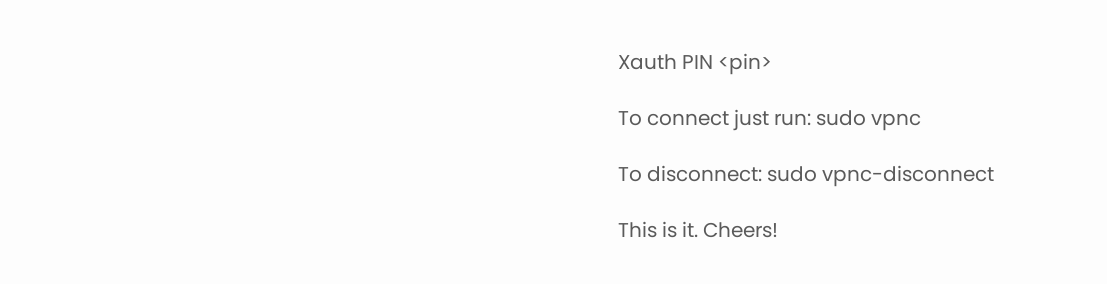Xauth PIN <pin>

To connect just run: sudo vpnc

To disconnect: sudo vpnc-disconnect

This is it. Cheers!